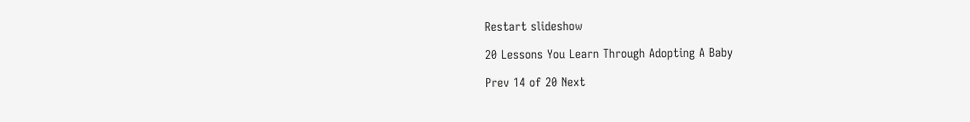Restart slideshow

20 Lessons You Learn Through Adopting A Baby

Prev 14 of 20 Next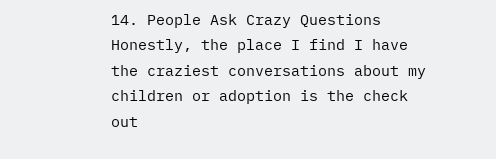14. People Ask Crazy Questions
Honestly, the place I find I have the craziest conversations about my children or adoption is the check out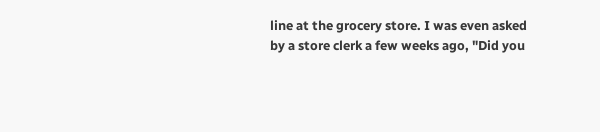line at the grocery store. I was even asked by a store clerk a few weeks ago, "Did you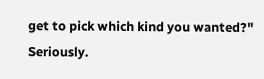get to pick which kind you wanted?" Seriously.